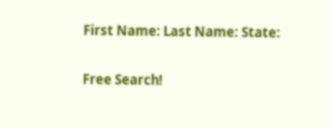First Name: Last Name: State:

Free Search!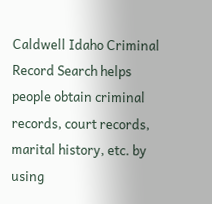Caldwell Idaho Criminal Record Search helps people obtain criminal records, court records, marital history, etc. by using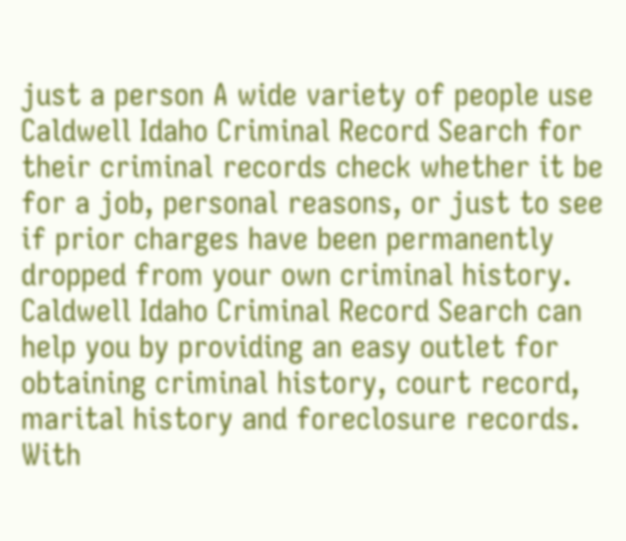just a person A wide variety of people use Caldwell Idaho Criminal Record Search for their criminal records check whether it be for a job, personal reasons, or just to see if prior charges have been permanently dropped from your own criminal history. Caldwell Idaho Criminal Record Search can help you by providing an easy outlet for obtaining criminal history, court record, marital history and foreclosure records. With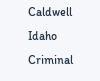Caldwell Idaho Criminal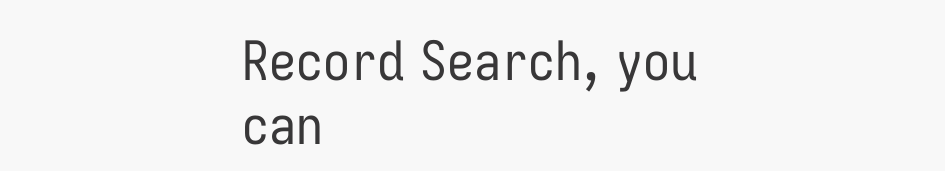Record Search, you can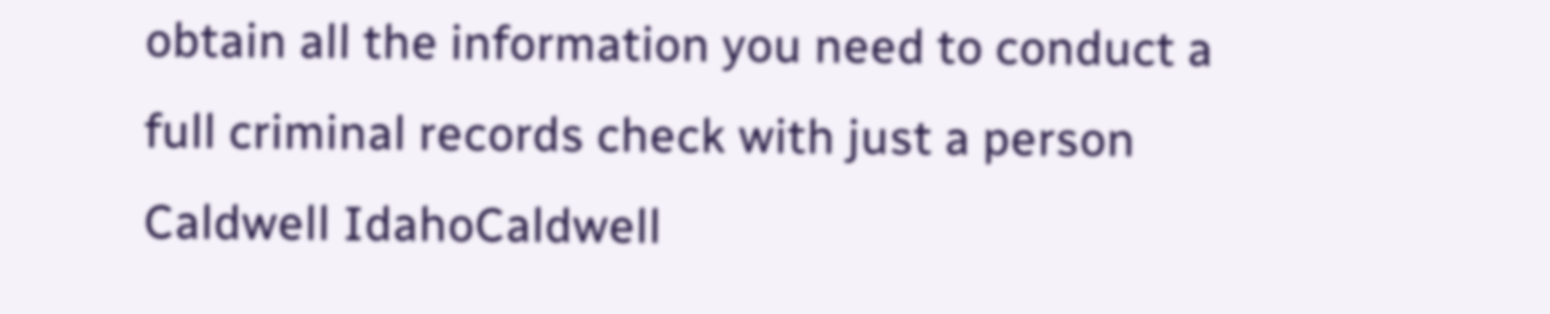obtain all the information you need to conduct a full criminal records check with just a person
Caldwell IdahoCaldwell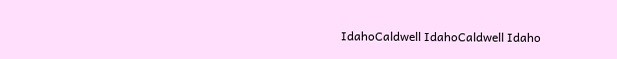IdahoCaldwell IdahoCaldwell Idaho